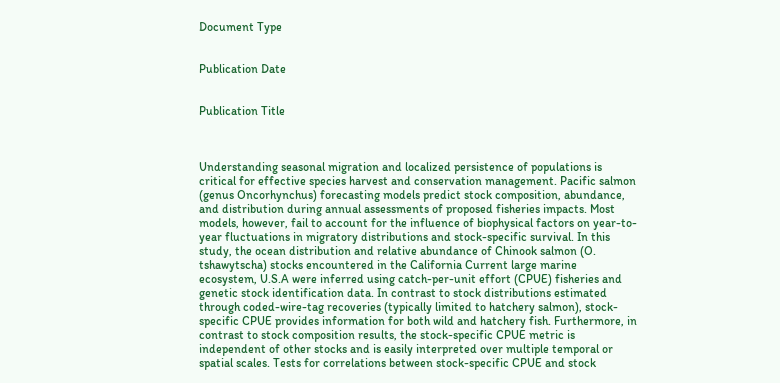Document Type


Publication Date


Publication Title



Understanding seasonal migration and localized persistence of populations is critical for effective species harvest and conservation management. Pacific salmon (genus Oncorhynchus) forecasting models predict stock composition, abundance, and distribution during annual assessments of proposed fisheries impacts. Most models, however, fail to account for the influence of biophysical factors on year-to-year fluctuations in migratory distributions and stock-specific survival. In this study, the ocean distribution and relative abundance of Chinook salmon (O. tshawytscha) stocks encountered in the California Current large marine ecosystem, U.S.A were inferred using catch-per-unit effort (CPUE) fisheries and genetic stock identification data. In contrast to stock distributions estimated through coded-wire-tag recoveries (typically limited to hatchery salmon), stock-specific CPUE provides information for both wild and hatchery fish. Furthermore, in contrast to stock composition results, the stock-specific CPUE metric is independent of other stocks and is easily interpreted over multiple temporal or spatial scales. Tests for correlations between stock-specific CPUE and stock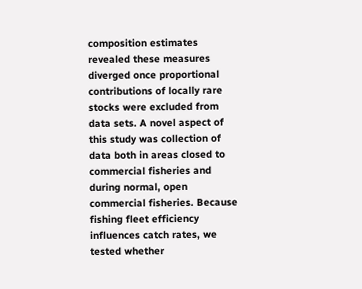composition estimates revealed these measures diverged once proportional contributions of locally rare stocks were excluded from data sets. A novel aspect of this study was collection of data both in areas closed to commercial fisheries and during normal, open commercial fisheries. Because fishing fleet efficiency influences catch rates, we tested whether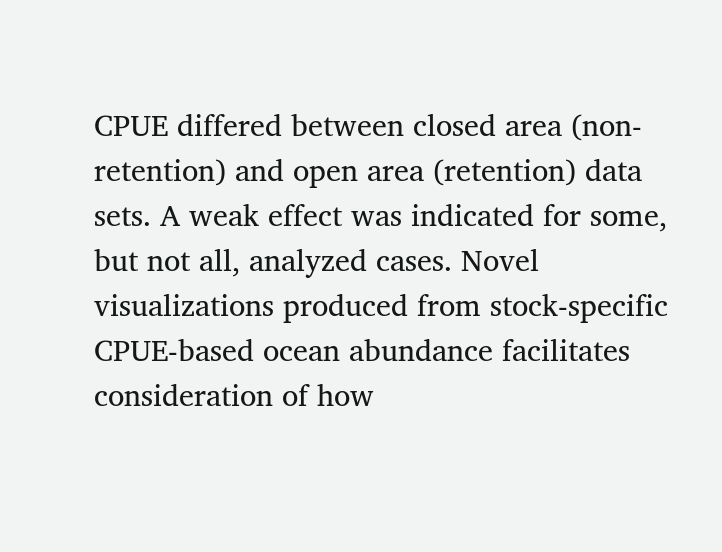CPUE differed between closed area (non-retention) and open area (retention) data sets. A weak effect was indicated for some, but not all, analyzed cases. Novel visualizations produced from stock-specific CPUE-based ocean abundance facilitates consideration of how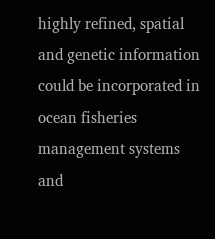highly refined, spatial and genetic information could be incorporated in ocean fisheries management systems and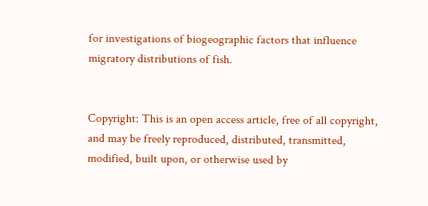for investigations of biogeographic factors that influence migratory distributions of fish.


Copyright: This is an open access article, free of all copyright, and may be freely reproduced, distributed, transmitted, modified, built upon, or otherwise used by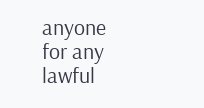anyone for any lawful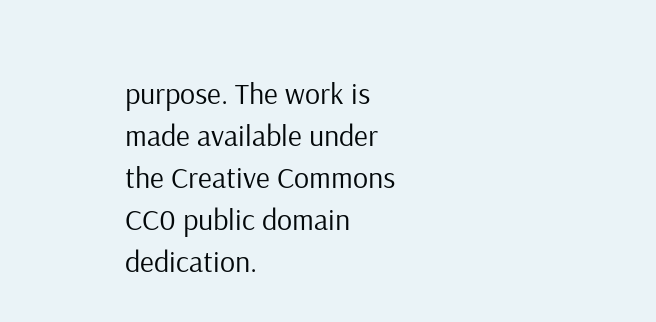purpose. The work is made available under the Creative Commons CC0 public domain dedication.